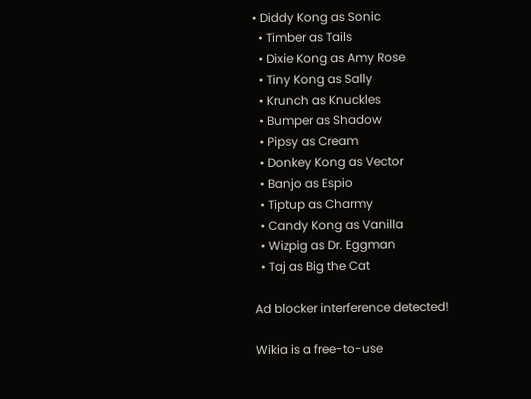• Diddy Kong as Sonic
  • Timber as Tails
  • Dixie Kong as Amy Rose
  • Tiny Kong as Sally
  • Krunch as Knuckles
  • Bumper as Shadow
  • Pipsy as Cream
  • Donkey Kong as Vector
  • Banjo as Espio
  • Tiptup as Charmy
  • Candy Kong as Vanilla
  • Wizpig as Dr. Eggman
  • Taj as Big the Cat

Ad blocker interference detected!

Wikia is a free-to-use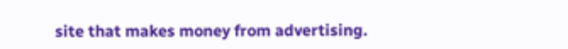site that makes money from advertising.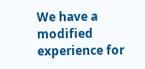We have a modified experience for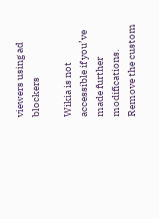viewers using ad blockers

Wikia is not accessible if you’ve made further modifications. Remove the custom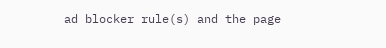ad blocker rule(s) and the page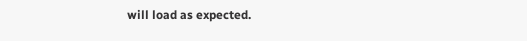will load as expected.